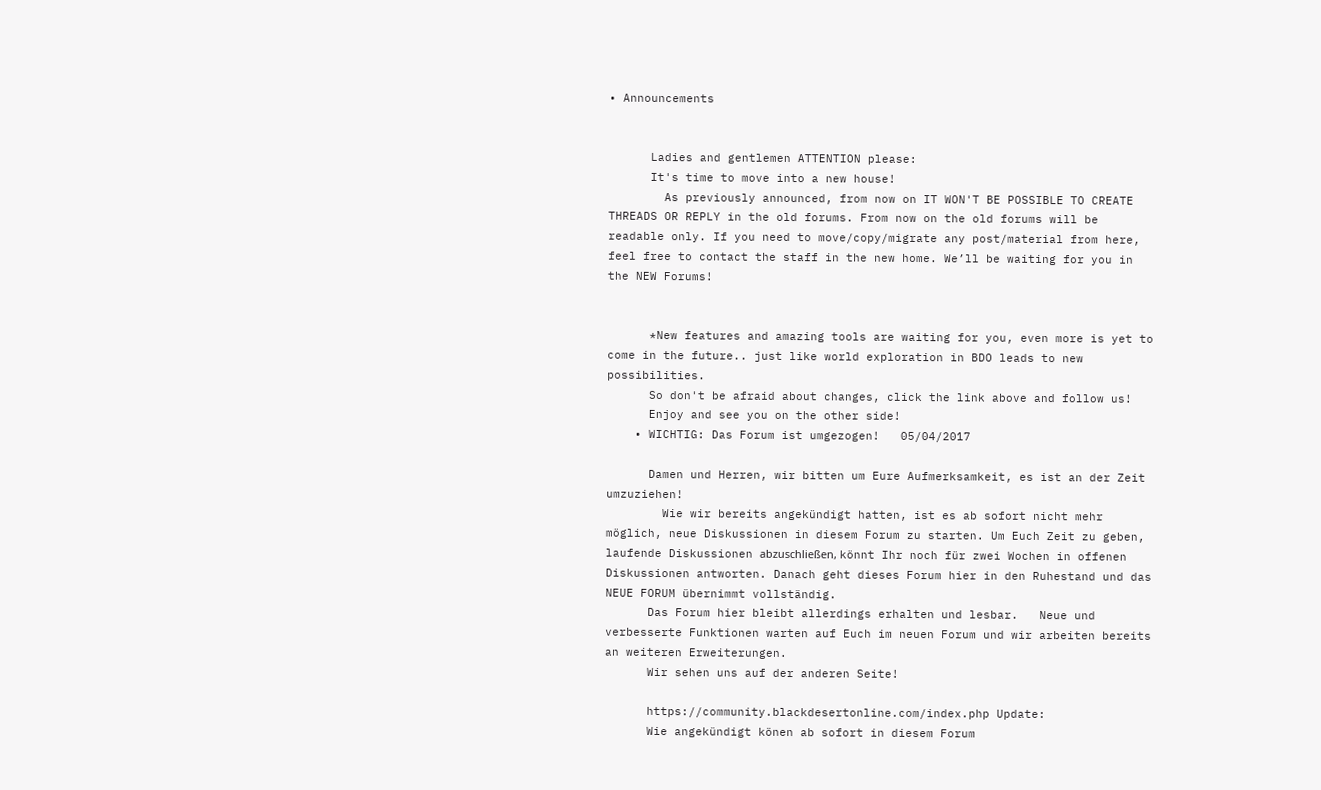• Announcements


      Ladies and gentlemen ATTENTION please:
      It's time to move into a new house!
        As previously announced, from now on IT WON'T BE POSSIBLE TO CREATE THREADS OR REPLY in the old forums. From now on the old forums will be readable only. If you need to move/copy/migrate any post/material from here, feel free to contact the staff in the new home. We’ll be waiting for you in the NEW Forums!


      *New features and amazing tools are waiting for you, even more is yet to come in the future.. just like world exploration in BDO leads to new possibilities.
      So don't be afraid about changes, click the link above and follow us!
      Enjoy and see you on the other side!
    • WICHTIG: Das Forum ist umgezogen!   05/04/2017

      Damen und Herren, wir bitten um Eure Aufmerksamkeit, es ist an der Zeit umzuziehen!
        Wie wir bereits angekündigt hatten, ist es ab sofort nicht mehr möglich, neue Diskussionen in diesem Forum zu starten. Um Euch Zeit zu geben, laufende Diskussionen abzuschließen, könnt Ihr noch für zwei Wochen in offenen Diskussionen antworten. Danach geht dieses Forum hier in den Ruhestand und das NEUE FORUM übernimmt vollständig.
      Das Forum hier bleibt allerdings erhalten und lesbar.   Neue und verbesserte Funktionen warten auf Euch im neuen Forum und wir arbeiten bereits an weiteren Erweiterungen.
      Wir sehen uns auf der anderen Seite!

      https://community.blackdesertonline.com/index.php Update:
      Wie angekündigt könen ab sofort in diesem Forum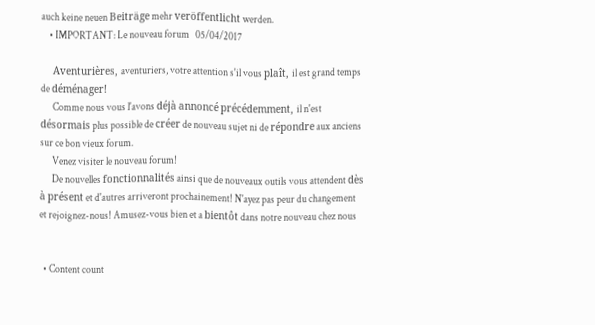auch keine neuen Beiträge mehr veröffentlicht werden.
    • IMPORTANT: Le nouveau forum   05/04/2017

      Aventurières, aventuriers, votre attention s'il vous plaît, il est grand temps de déménager!
      Comme nous vous l'avons déjà annoncé précédemment, il n'est désormais plus possible de créer de nouveau sujet ni de répondre aux anciens sur ce bon vieux forum.
      Venez visiter le nouveau forum!
      De nouvelles fonctionnalités ainsi que de nouveaux outils vous attendent dès à présent et d'autres arriveront prochainement! N'ayez pas peur du changement et rejoignez-nous! Amusez-vous bien et a bientôt dans notre nouveau chez nous


  • Content count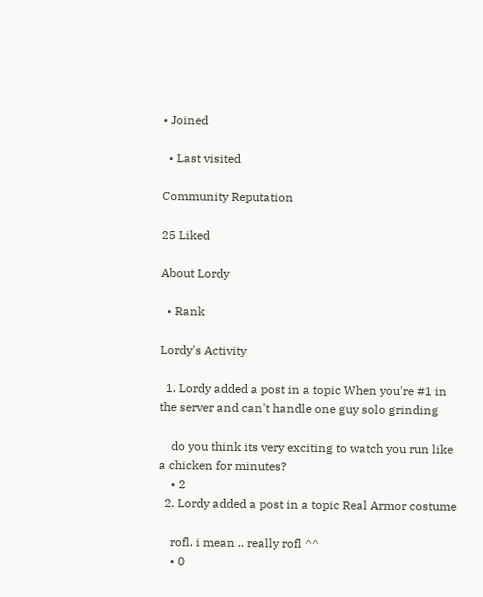• Joined

  • Last visited

Community Reputation

25 Liked

About Lordy

  • Rank

Lordy's Activity

  1. Lordy added a post in a topic When you're #1 in the server and can't handle one guy solo grinding

    do you think its very exciting to watch you run like a chicken for minutes?
    • 2
  2. Lordy added a post in a topic Real Armor costume

    rofl. i mean .. really rofl ^^
    • 0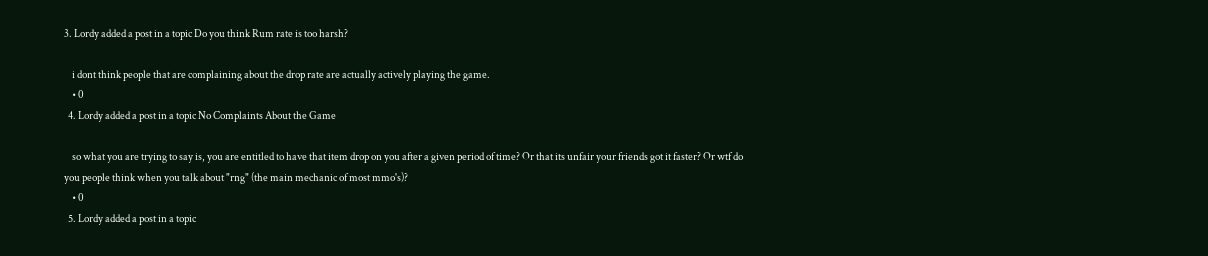3. Lordy added a post in a topic Do you think Rum rate is too harsh?

    i dont think people that are complaining about the drop rate are actually actively playing the game.
    • 0
  4. Lordy added a post in a topic No Complaints About the Game

    so what you are trying to say is, you are entitled to have that item drop on you after a given period of time? Or that its unfair your friends got it faster? Or wtf do you people think when you talk about "rng" (the main mechanic of most mmo's)?
    • 0
  5. Lordy added a post in a topic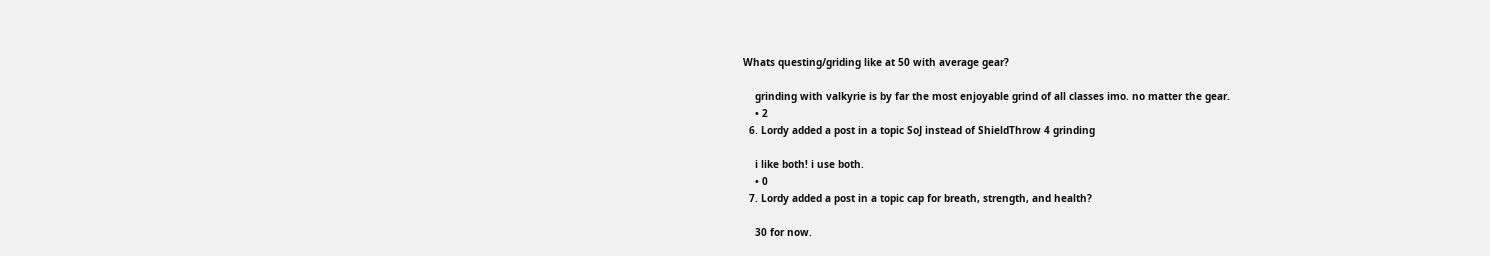Whats questing/griding like at 50 with average gear?

    grinding with valkyrie is by far the most enjoyable grind of all classes imo. no matter the gear.
    • 2
  6. Lordy added a post in a topic SoJ instead of ShieldThrow 4 grinding

    i like both! i use both.
    • 0
  7. Lordy added a post in a topic cap for breath, strength, and health?

    30 for now.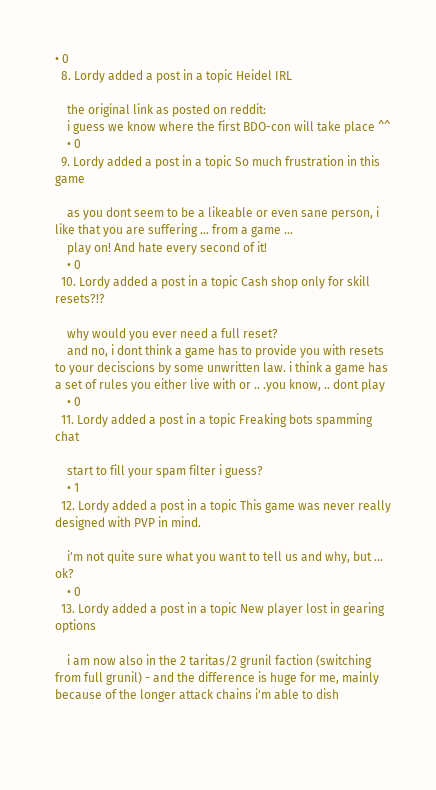• 0
  8. Lordy added a post in a topic Heidel IRL

    the original link as posted on reddit:
    i guess we know where the first BDO-con will take place ^^
    • 0
  9. Lordy added a post in a topic So much frustration in this game

    as you dont seem to be a likeable or even sane person, i like that you are suffering ... from a game ...
    play on! And hate every second of it!
    • 0
  10. Lordy added a post in a topic Cash shop only for skill resets?!?

    why would you ever need a full reset?
    and no, i dont think a game has to provide you with resets to your deciscions by some unwritten law. i think a game has a set of rules you either live with or .. .you know, .. dont play
    • 0
  11. Lordy added a post in a topic Freaking bots spamming chat

    start to fill your spam filter i guess?
    • 1
  12. Lordy added a post in a topic This game was never really designed with PVP in mind.

    i'm not quite sure what you want to tell us and why, but ... ok?
    • 0
  13. Lordy added a post in a topic New player lost in gearing options

    i am now also in the 2 taritas/2 grunil faction (switching from full grunil) - and the difference is huge for me, mainly because of the longer attack chains i'm able to dish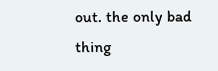out. the only bad thing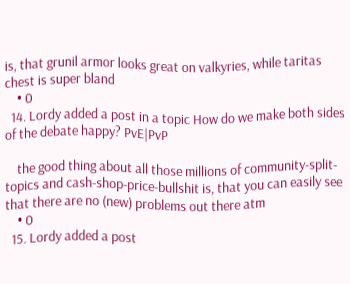is, that grunil armor looks great on valkyries, while taritas chest is super bland
    • 0
  14. Lordy added a post in a topic How do we make both sides of the debate happy? PvE|PvP

    the good thing about all those millions of community-split-topics and cash-shop-price-bullshit is, that you can easily see that there are no (new) problems out there atm
    • 0
  15. Lordy added a post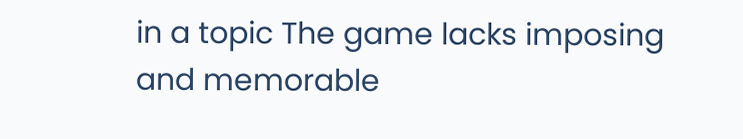in a topic The game lacks imposing and memorable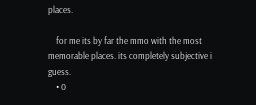places.

    for me its by far the mmo with the most memorable places. its completely subjective i guess.
    • 0